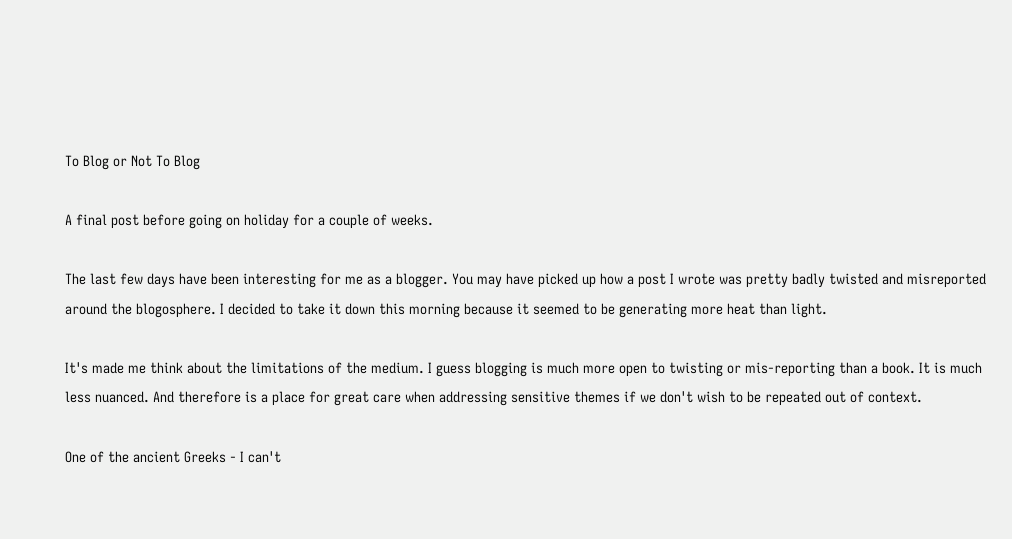To Blog or Not To Blog

A final post before going on holiday for a couple of weeks.

The last few days have been interesting for me as a blogger. You may have picked up how a post I wrote was pretty badly twisted and misreported around the blogosphere. I decided to take it down this morning because it seemed to be generating more heat than light.

It's made me think about the limitations of the medium. I guess blogging is much more open to twisting or mis-reporting than a book. It is much less nuanced. And therefore is a place for great care when addressing sensitive themes if we don't wish to be repeated out of context.

One of the ancient Greeks - I can't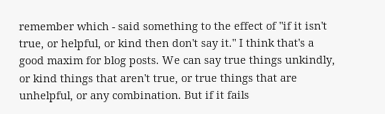remember which - said something to the effect of "if it isn't true, or helpful, or kind then don't say it." I think that's a good maxim for blog posts. We can say true things unkindly, or kind things that aren't true, or true things that are unhelpful, or any combination. But if it fails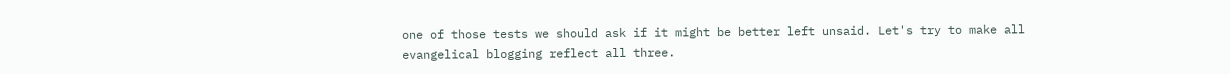one of those tests we should ask if it might be better left unsaid. Let's try to make all evangelical blogging reflect all three.